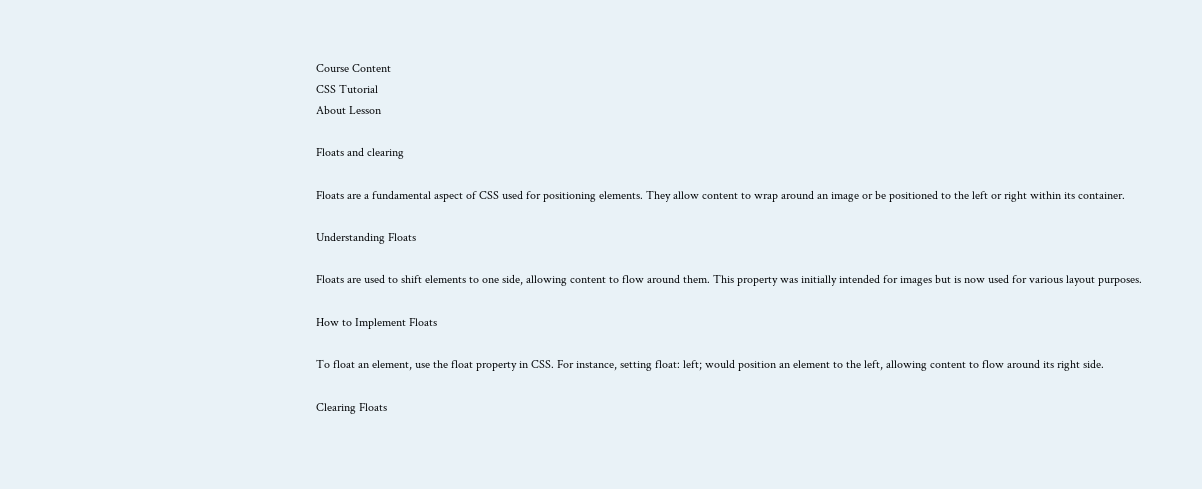Course Content
CSS Tutorial
About Lesson

Floats and clearing

Floats are a fundamental aspect of CSS used for positioning elements. They allow content to wrap around an image or be positioned to the left or right within its container.

Understanding Floats

Floats are used to shift elements to one side, allowing content to flow around them. This property was initially intended for images but is now used for various layout purposes.

How to Implement Floats

To float an element, use the float property in CSS. For instance, setting float: left; would position an element to the left, allowing content to flow around its right side.

Clearing Floats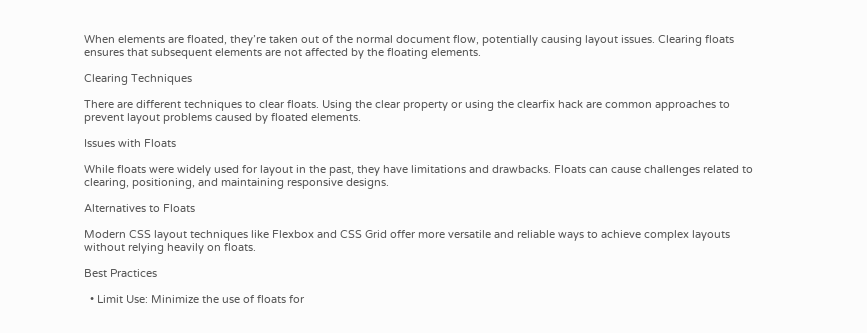When elements are floated, they’re taken out of the normal document flow, potentially causing layout issues. Clearing floats ensures that subsequent elements are not affected by the floating elements.

Clearing Techniques

There are different techniques to clear floats. Using the clear property or using the clearfix hack are common approaches to prevent layout problems caused by floated elements.

Issues with Floats

While floats were widely used for layout in the past, they have limitations and drawbacks. Floats can cause challenges related to clearing, positioning, and maintaining responsive designs.

Alternatives to Floats

Modern CSS layout techniques like Flexbox and CSS Grid offer more versatile and reliable ways to achieve complex layouts without relying heavily on floats.

Best Practices

  • Limit Use: Minimize the use of floats for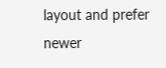layout and prefer newer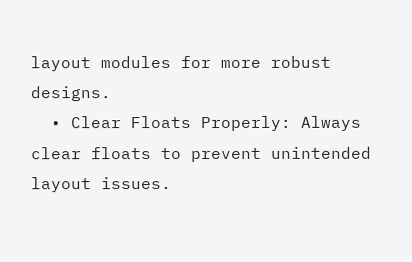layout modules for more robust designs.
  • Clear Floats Properly: Always clear floats to prevent unintended layout issues.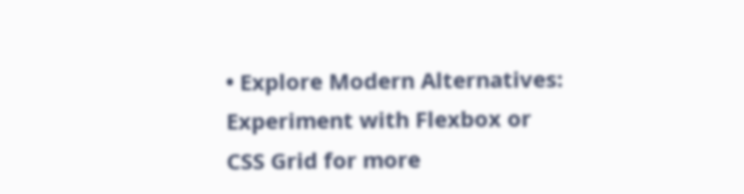• Explore Modern Alternatives: Experiment with Flexbox or CSS Grid for more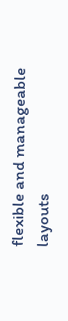flexible and manageable layouts